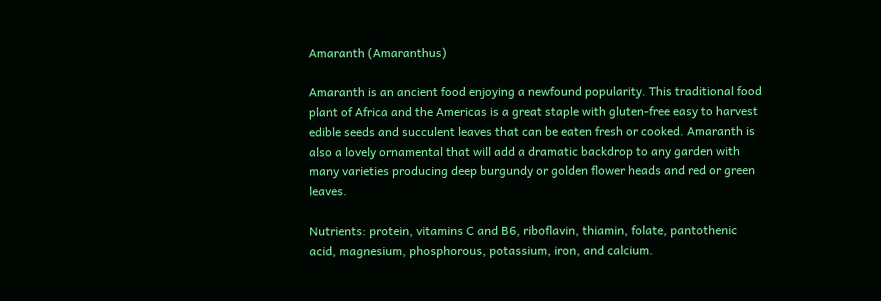Amaranth (Amaranthus)

Amaranth is an ancient food enjoying a newfound popularity. This traditional food plant of Africa and the Americas is a great staple with gluten-free easy to harvest edible seeds and succulent leaves that can be eaten fresh or cooked. Amaranth is also a lovely ornamental that will add a dramatic backdrop to any garden with many varieties producing deep burgundy or golden flower heads and red or green leaves.

Nutrients: protein, vitamins C and B6, riboflavin, thiamin, folate, pantothenic acid, magnesium, phosphorous, potassium, iron, and calcium.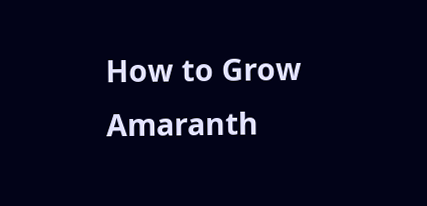How to Grow Amaranth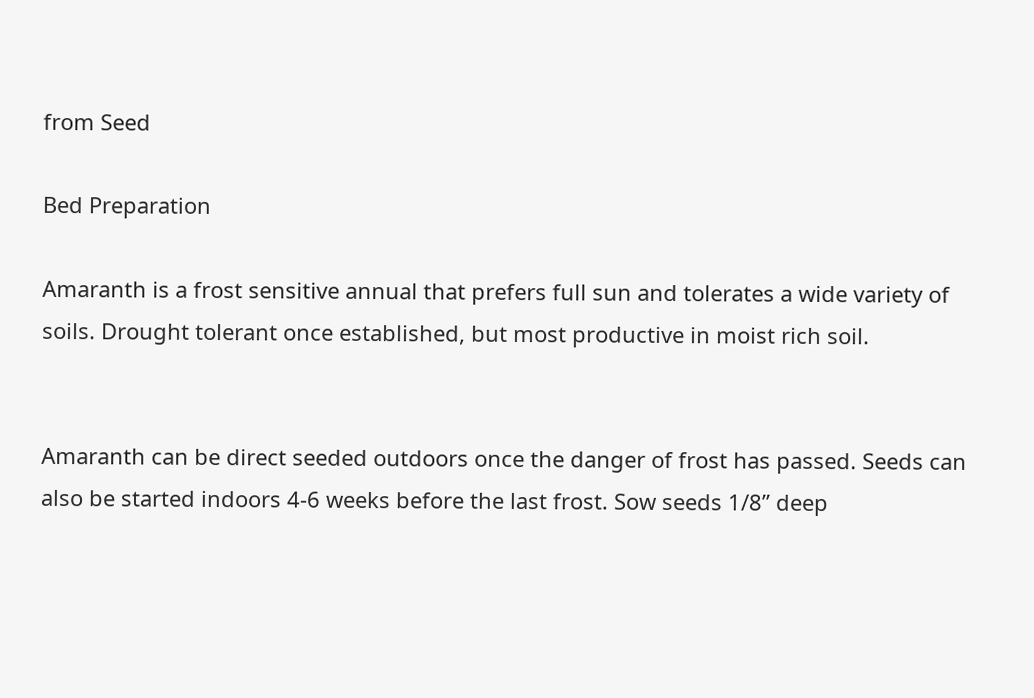from Seed

Bed Preparation

Amaranth is a frost sensitive annual that prefers full sun and tolerates a wide variety of soils. Drought tolerant once established, but most productive in moist rich soil.


Amaranth can be direct seeded outdoors once the danger of frost has passed. Seeds can also be started indoors 4-6 weeks before the last frost. Sow seeds 1/8” deep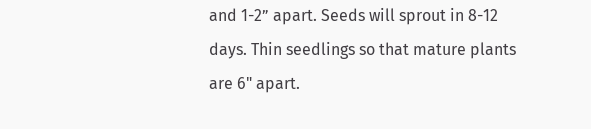and 1-2” apart. Seeds will sprout in 8-12 days. Thin seedlings so that mature plants are 6" apart.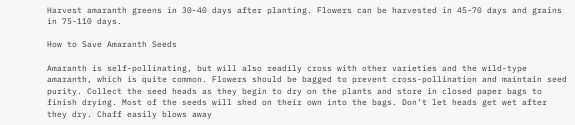Harvest amaranth greens in 30-40 days after planting. Flowers can be harvested in 45-70 days and grains in 75-110 days.

How to Save Amaranth Seeds

Amaranth is self-pollinating, but will also readily cross with other varieties and the wild-type amaranth, which is quite common. Flowers should be bagged to prevent cross-pollination and maintain seed purity. Collect the seed heads as they begin to dry on the plants and store in closed paper bags to finish drying. Most of the seeds will shed on their own into the bags. Don’t let heads get wet after they dry. Chaff easily blows away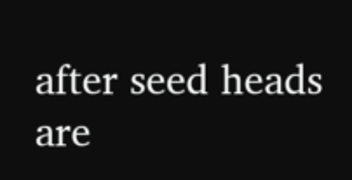after seed heads are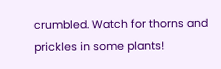crumbled. Watch for thorns and prickles in some plants!